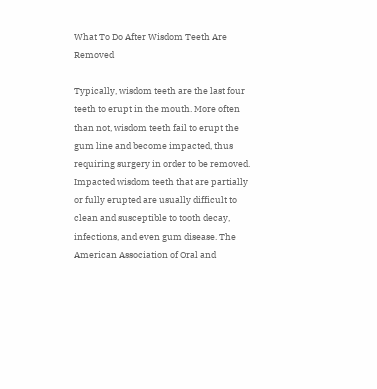What To Do After Wisdom Teeth Are Removed

Typically, wisdom teeth are the last four teeth to erupt in the mouth. More often than not, wisdom teeth fail to erupt the gum line and become impacted, thus requiring surgery in order to be removed. Impacted wisdom teeth that are partially or fully erupted are usually difficult to clean and susceptible to tooth decay, infections, and even gum disease. The American Association of Oral and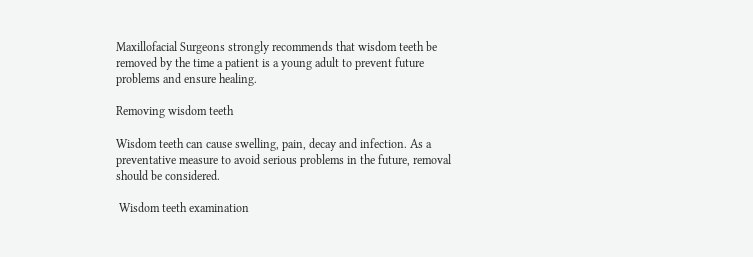Maxillofacial Surgeons strongly recommends that wisdom teeth be removed by the time a patient is a young adult to prevent future problems and ensure healing.

Removing wisdom teeth

Wisdom teeth can cause swelling, pain, decay and infection. As a preventative measure to avoid serious problems in the future, removal should be considered.

 Wisdom teeth examination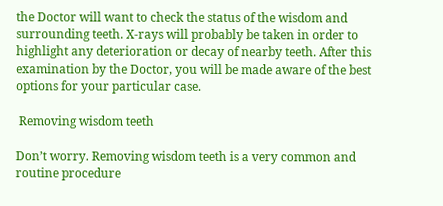the Doctor will want to check the status of the wisdom and surrounding teeth. X-rays will probably be taken in order to highlight any deterioration or decay of nearby teeth. After this examination by the Doctor, you will be made aware of the best options for your particular case.

 Removing wisdom teeth

Don’t worry. Removing wisdom teeth is a very common and routine procedure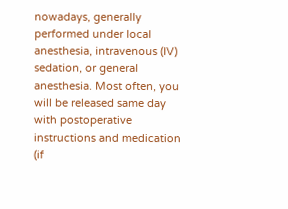nowadays, generally performed under local anesthesia, intravenous (IV) sedation, or general anesthesia. Most often, you will be released same day with postoperative instructions and medication (if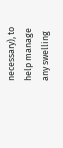necessary), to help manage any swelling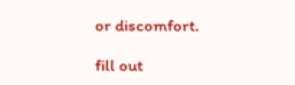or discomfort.

fill out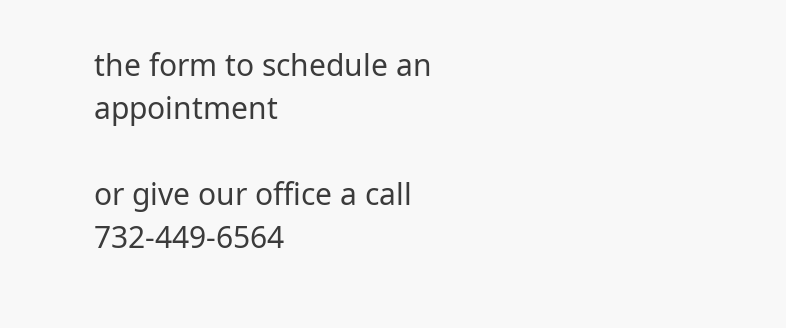the form to schedule an appointment

or give our office a call 732-449-6564